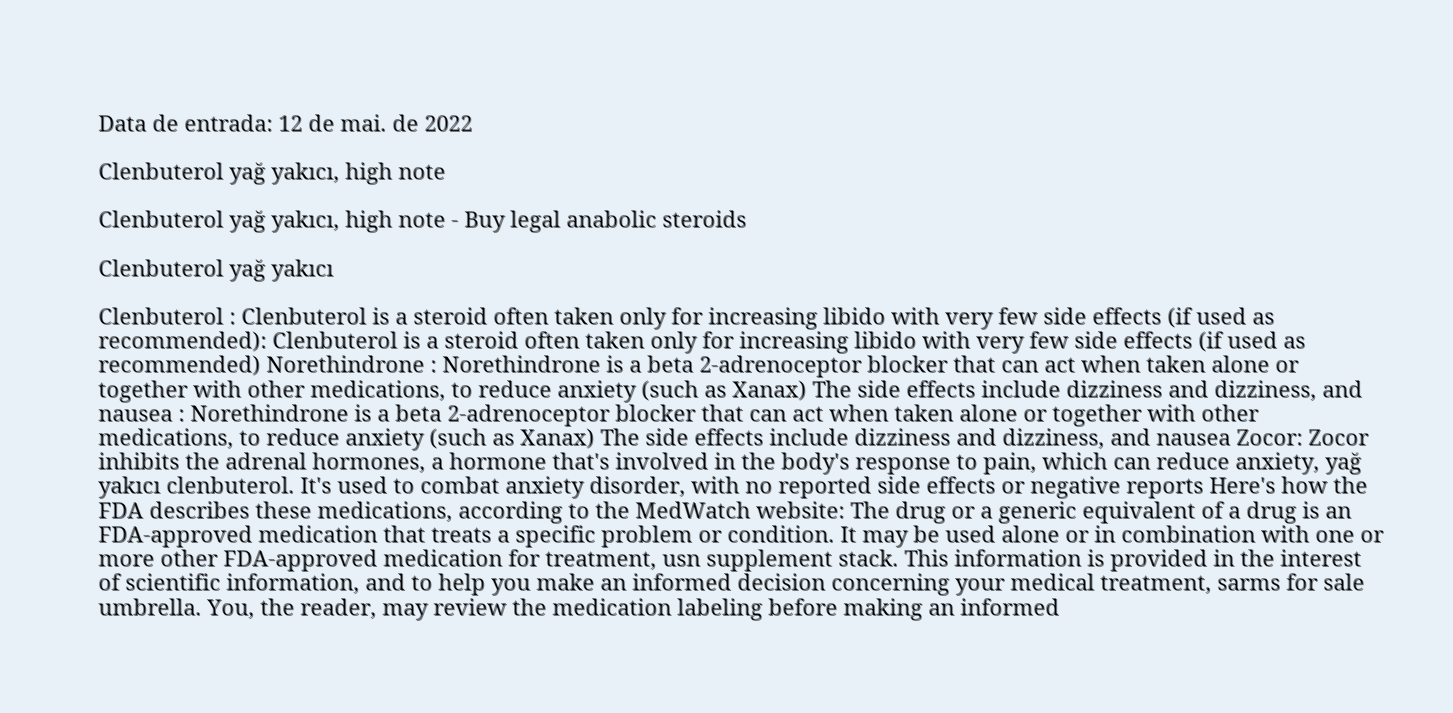Data de entrada: 12 de mai. de 2022

Clenbuterol yağ yakıcı, high note

Clenbuterol yağ yakıcı, high note - Buy legal anabolic steroids

Clenbuterol yağ yakıcı

Clenbuterol : Clenbuterol is a steroid often taken only for increasing libido with very few side effects (if used as recommended): Clenbuterol is a steroid often taken only for increasing libido with very few side effects (if used as recommended) Norethindrone : Norethindrone is a beta 2-adrenoceptor blocker that can act when taken alone or together with other medications, to reduce anxiety (such as Xanax) The side effects include dizziness and dizziness, and nausea : Norethindrone is a beta 2-adrenoceptor blocker that can act when taken alone or together with other medications, to reduce anxiety (such as Xanax) The side effects include dizziness and dizziness, and nausea Zocor: Zocor inhibits the adrenal hormones, a hormone that's involved in the body's response to pain, which can reduce anxiety, yağ yakıcı clenbuterol. It's used to combat anxiety disorder, with no reported side effects or negative reports Here's how the FDA describes these medications, according to the MedWatch website: The drug or a generic equivalent of a drug is an FDA-approved medication that treats a specific problem or condition. It may be used alone or in combination with one or more other FDA-approved medication for treatment, usn supplement stack. This information is provided in the interest of scientific information, and to help you make an informed decision concerning your medical treatment, sarms for sale umbrella. You, the reader, may review the medication labeling before making an informed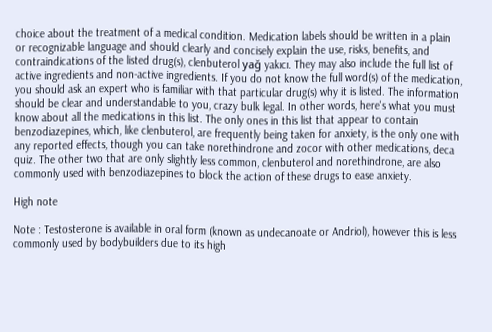choice about the treatment of a medical condition. Medication labels should be written in a plain or recognizable language and should clearly and concisely explain the use, risks, benefits, and contraindications of the listed drug(s), clenbuterol yağ yakıcı. They may also include the full list of active ingredients and non-active ingredients. If you do not know the full word(s) of the medication, you should ask an expert who is familiar with that particular drug(s) why it is listed. The information should be clear and understandable to you, crazy bulk legal. In other words, here's what you must know about all the medications in this list. The only ones in this list that appear to contain benzodiazepines, which, like clenbuterol, are frequently being taken for anxiety, is the only one with any reported effects, though you can take norethindrone and zocor with other medications, deca quiz. The other two that are only slightly less common, clenbuterol and norethindrone, are also commonly used with benzodiazepines to block the action of these drugs to ease anxiety.

High note

Note : Testosterone is available in oral form (known as undecanoate or Andriol), however this is less commonly used by bodybuilders due to its high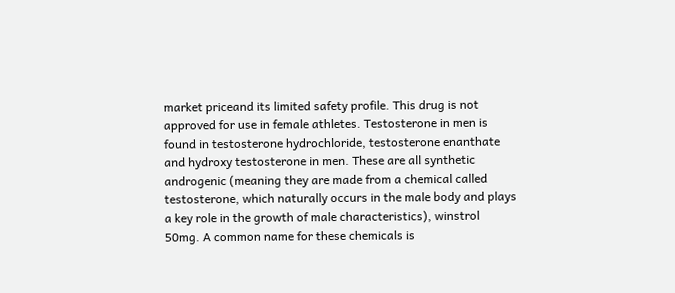market priceand its limited safety profile. This drug is not approved for use in female athletes. Testosterone in men is found in testosterone hydrochloride, testosterone enanthate and hydroxy testosterone in men. These are all synthetic androgenic (meaning they are made from a chemical called testosterone, which naturally occurs in the male body and plays a key role in the growth of male characteristics), winstrol 50mg. A common name for these chemicals is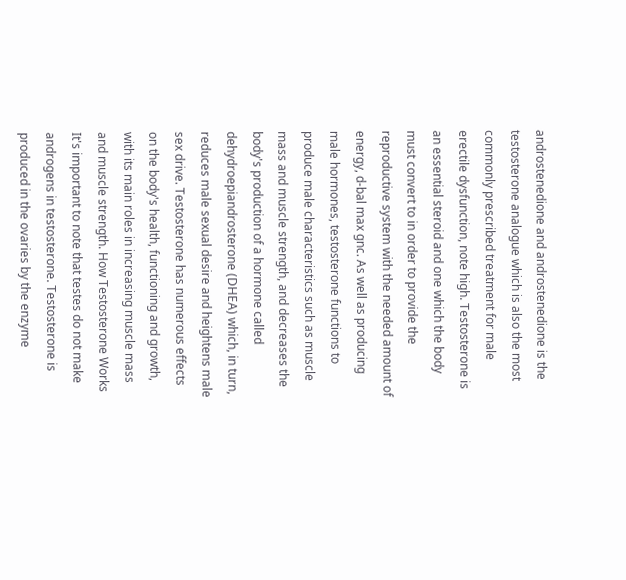androstenedione and androstenedione is the testosterone analogue which is also the most commonly prescribed treatment for male erectile dysfunction, note high. Testosterone is an essential steroid and one which the body must convert to in order to provide the reproductive system with the needed amount of energy, d-bal max gnc. As well as producing male hormones, testosterone functions to produce male characteristics such as muscle mass and muscle strength, and decreases the body's production of a hormone called dehydroepiandrosterone (DHEA) which, in turn, reduces male sexual desire and heightens male sex drive. Testosterone has numerous effects on the body's health, functioning and growth, with its main roles in increasing muscle mass and muscle strength. How Testosterone Works It's important to note that testes do not make androgens in testosterone. Testosterone is produced in the ovaries by the enzyme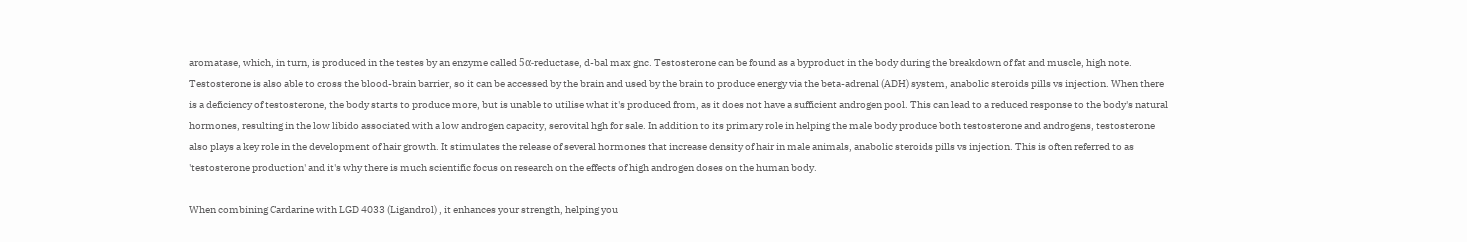aromatase, which, in turn, is produced in the testes by an enzyme called 5α-reductase, d-bal max gnc. Testosterone can be found as a byproduct in the body during the breakdown of fat and muscle, high note. Testosterone is also able to cross the blood-brain barrier, so it can be accessed by the brain and used by the brain to produce energy via the beta-adrenal (ADH) system, anabolic steroids pills vs injection. When there is a deficiency of testosterone, the body starts to produce more, but is unable to utilise what it's produced from, as it does not have a sufficient androgen pool. This can lead to a reduced response to the body's natural hormones, resulting in the low libido associated with a low androgen capacity, serovital hgh for sale. In addition to its primary role in helping the male body produce both testosterone and androgens, testosterone also plays a key role in the development of hair growth. It stimulates the release of several hormones that increase density of hair in male animals, anabolic steroids pills vs injection. This is often referred to as 'testosterone production' and it's why there is much scientific focus on research on the effects of high androgen doses on the human body.

When combining Cardarine with LGD 4033 (Ligandrol) , it enhances your strength, helping you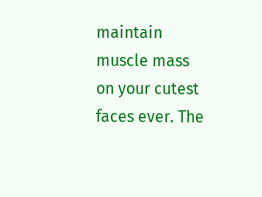maintain muscle mass on your cutest faces ever. The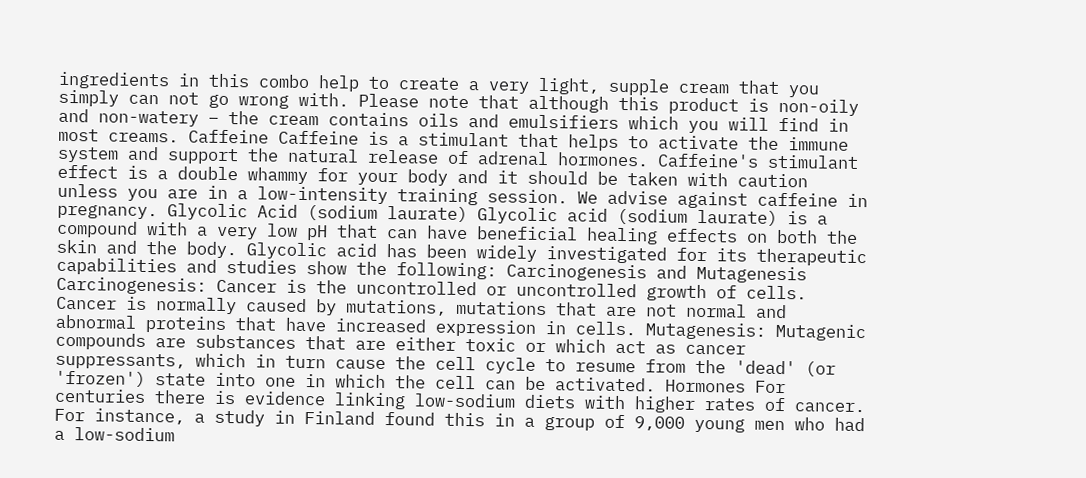ingredients in this combo help to create a very light, supple cream that you simply can not go wrong with. Please note that although this product is non-oily and non-watery – the cream contains oils and emulsifiers which you will find in most creams. Caffeine Caffeine is a stimulant that helps to activate the immune system and support the natural release of adrenal hormones. Caffeine's stimulant effect is a double whammy for your body and it should be taken with caution unless you are in a low-intensity training session. We advise against caffeine in pregnancy. Glycolic Acid (sodium laurate) Glycolic acid (sodium laurate) is a compound with a very low pH that can have beneficial healing effects on both the skin and the body. Glycolic acid has been widely investigated for its therapeutic capabilities and studies show the following: Carcinogenesis and Mutagenesis Carcinogenesis: Cancer is the uncontrolled or uncontrolled growth of cells. Cancer is normally caused by mutations, mutations that are not normal and abnormal proteins that have increased expression in cells. Mutagenesis: Mutagenic compounds are substances that are either toxic or which act as cancer suppressants, which in turn cause the cell cycle to resume from the 'dead' (or 'frozen') state into one in which the cell can be activated. Hormones For centuries there is evidence linking low-sodium diets with higher rates of cancer. For instance, a study in Finland found this in a group of 9,000 young men who had a low-sodium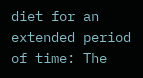diet for an extended period of time: The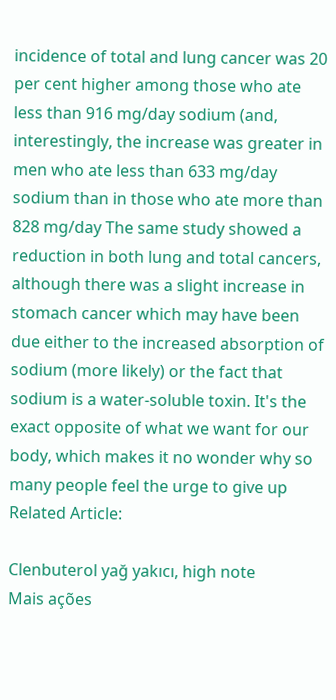incidence of total and lung cancer was 20 per cent higher among those who ate less than 916 mg/day sodium (and, interestingly, the increase was greater in men who ate less than 633 mg/day sodium than in those who ate more than 828 mg/day The same study showed a reduction in both lung and total cancers, although there was a slight increase in stomach cancer which may have been due either to the increased absorption of sodium (more likely) or the fact that sodium is a water-soluble toxin. It's the exact opposite of what we want for our body, which makes it no wonder why so many people feel the urge to give up Related Article:

Clenbuterol yağ yakıcı, high note
Mais ações